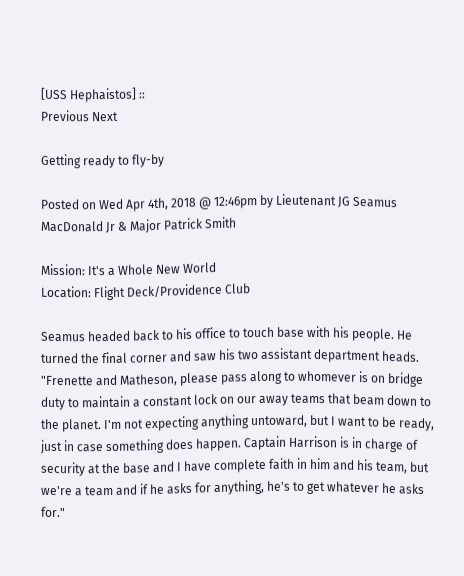[USS Hephaistos] ::
Previous Next

Getting ready to fly-by

Posted on Wed Apr 4th, 2018 @ 12:46pm by Lieutenant JG Seamus MacDonald Jr & Major Patrick Smith

Mission: It's a Whole New World
Location: Flight Deck/Providence Club

Seamus headed back to his office to touch base with his people. He turned the final corner and saw his two assistant department heads. "Frenette and Matheson, please pass along to whomever is on bridge duty to maintain a constant lock on our away teams that beam down to the planet. I'm not expecting anything untoward, but I want to be ready, just in case something does happen. Captain Harrison is in charge of security at the base and I have complete faith in him and his team, but we're a team and if he asks for anything, he's to get whatever he asks for."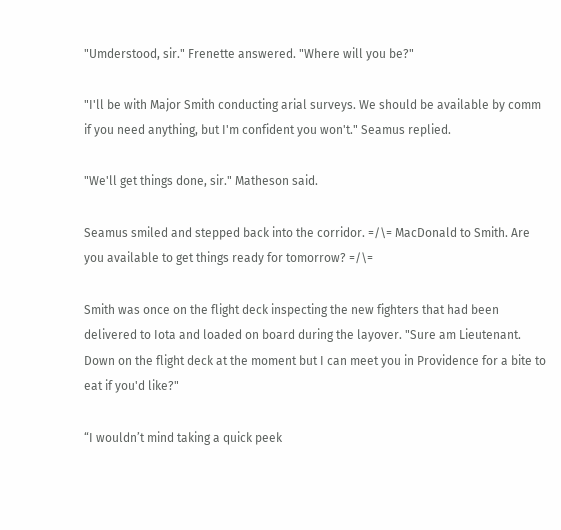"Umderstood, sir." Frenette answered. "Where will you be?"

"I'll be with Major Smith conducting arial surveys. We should be available by comm if you need anything, but I'm confident you won't." Seamus replied.

"We'll get things done, sir." Matheson said.

Seamus smiled and stepped back into the corridor. =/\= MacDonald to Smith. Are you available to get things ready for tomorrow? =/\=

Smith was once on the flight deck inspecting the new fighters that had been delivered to Iota and loaded on board during the layover. "Sure am Lieutenant. Down on the flight deck at the moment but I can meet you in Providence for a bite to eat if you'd like?"

“I wouldn’t mind taking a quick peek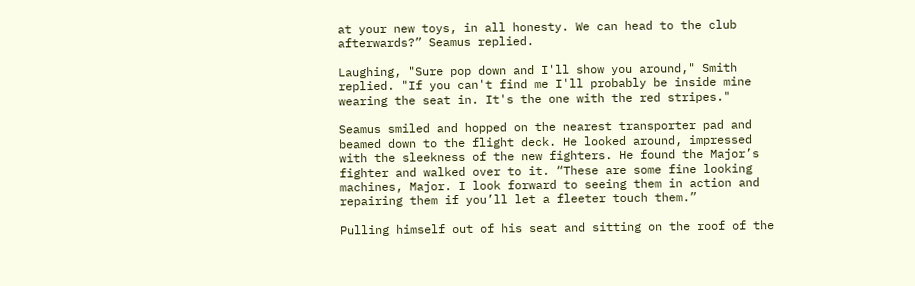at your new toys, in all honesty. We can head to the club afterwards?” Seamus replied.

Laughing, "Sure pop down and I'll show you around," Smith replied. "If you can't find me I'll probably be inside mine wearing the seat in. It's the one with the red stripes."

Seamus smiled and hopped on the nearest transporter pad and beamed down to the flight deck. He looked around, impressed with the sleekness of the new fighters. He found the Major’s fighter and walked over to it. “These are some fine looking machines, Major. I look forward to seeing them in action and repairing them if you’ll let a fleeter touch them.”

Pulling himself out of his seat and sitting on the roof of the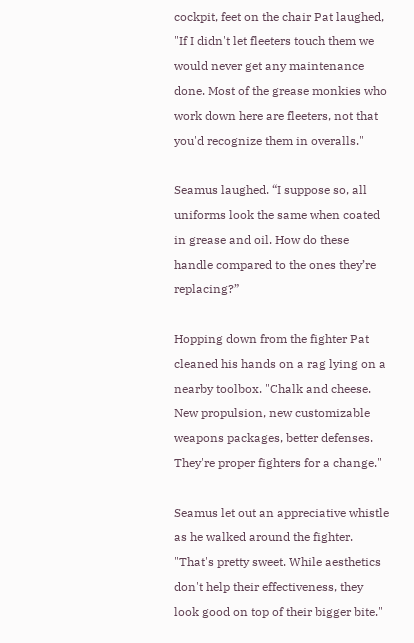cockpit, feet on the chair Pat laughed, "If I didn't let fleeters touch them we would never get any maintenance done. Most of the grease monkies who work down here are fleeters, not that you'd recognize them in overalls."

Seamus laughed. “I suppose so, all uniforms look the same when coated in grease and oil. How do these handle compared to the ones they’re replacing?”

Hopping down from the fighter Pat cleaned his hands on a rag lying on a nearby toolbox. "Chalk and cheese. New propulsion, new customizable weapons packages, better defenses. They're proper fighters for a change."

Seamus let out an appreciative whistle as he walked around the fighter. "That's pretty sweet. While aesthetics don't help their effectiveness, they look good on top of their bigger bite."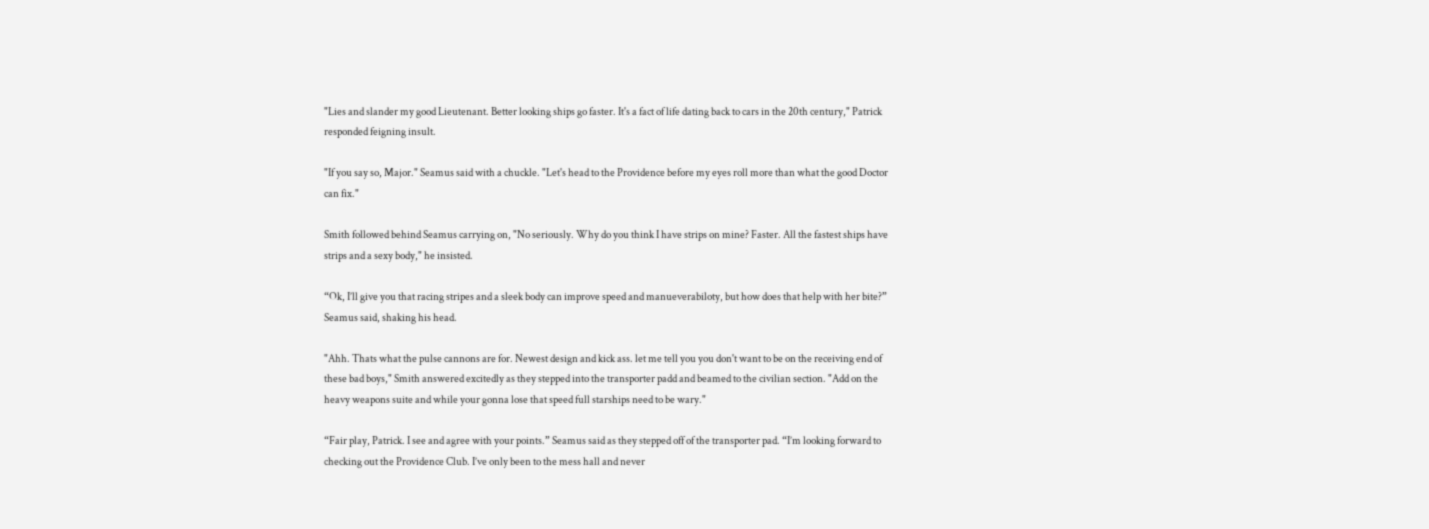"Lies and slander my good Lieutenant. Better looking ships go faster. It's a fact of life dating back to cars in the 20th century," Patrick responded feigning insult.

"If you say so, Major." Seamus said with a chuckle. "Let's head to the Providence before my eyes roll more than what the good Doctor can fix."

Smith followed behind Seamus carrying on, "No seriously. Why do you think I have strips on mine? Faster. All the fastest ships have strips and a sexy body," he insisted.

“Ok, I’ll give you that racing stripes and a sleek body can improve speed and manueverabiloty, but how does that help with her bite?” Seamus said, shaking his head.

"Ahh. Thats what the pulse cannons are for. Newest design and kick ass. let me tell you you don't want to be on the receiving end of these bad boys," Smith answered excitedly as they stepped into the transporter padd and beamed to the civilian section. "Add on the heavy weapons suite and while your gonna lose that speed full starships need to be wary."

“Fair play, Patrick. I see and agree with your points.” Seamus said as they stepped off of the transporter pad. “I’m looking forward to checking out the Providence Club. I’ve only been to the mess hall and never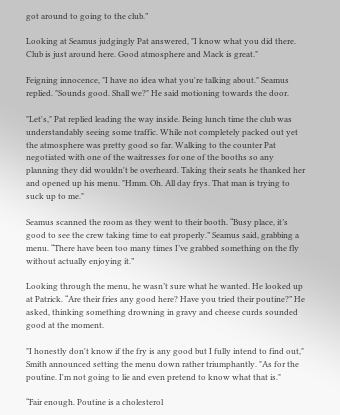got around to going to the club.”

Looking at Seamus judgingly Pat answered, "I know what you did there. Club is just around here. Good atmosphere and Mack is great."

Feigning innocence, "I have no idea what you're talking about." Seamus replied. "Sounds good. Shall we?" He said motioning towards the door.

"Let's," Pat replied leading the way inside. Being lunch time the club was understandably seeing some traffic. While not completely packed out yet the atmosphere was pretty good so far. Walking to the counter Pat negotiated with one of the waitresses for one of the booths so any planning they did wouldn't be overheard. Taking their seats he thanked her and opened up his menu. "Hmm. Oh. All day frys. That man is trying to suck up to me."

Seamus scanned the room as they went to their booth. “Busy place, it’s good to see the crew taking time to eat properly.” Seamus said, grabbing a menu. “There have been too many times I’ve grabbed something on the fly without actually enjoying it.”

Looking through the menu, he wasn’t sure what he wanted. He looked up at Patrick. “Are their fries any good here? Have you tried their poutine?” He asked, thinking something drowning in gravy and cheese curds sounded good at the moment.

"I honestly don't know if the fry is any good but I fully intend to find out," Smith announced setting the menu down rather triumphantly. "As for the poutine. I'm not going to lie and even pretend to know what that is."

“Fair enough. Poutine is a cholesterol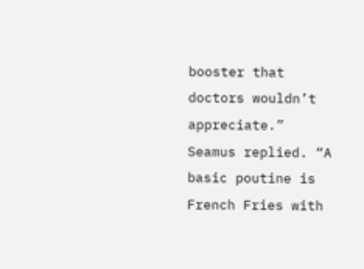booster that doctors wouldn’t appreciate.” Seamus replied. “A basic poutine is French Fries with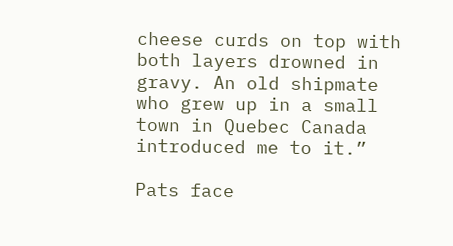cheese curds on top with both layers drowned in gravy. An old shipmate who grew up in a small town in Quebec Canada introduced me to it.”

Pats face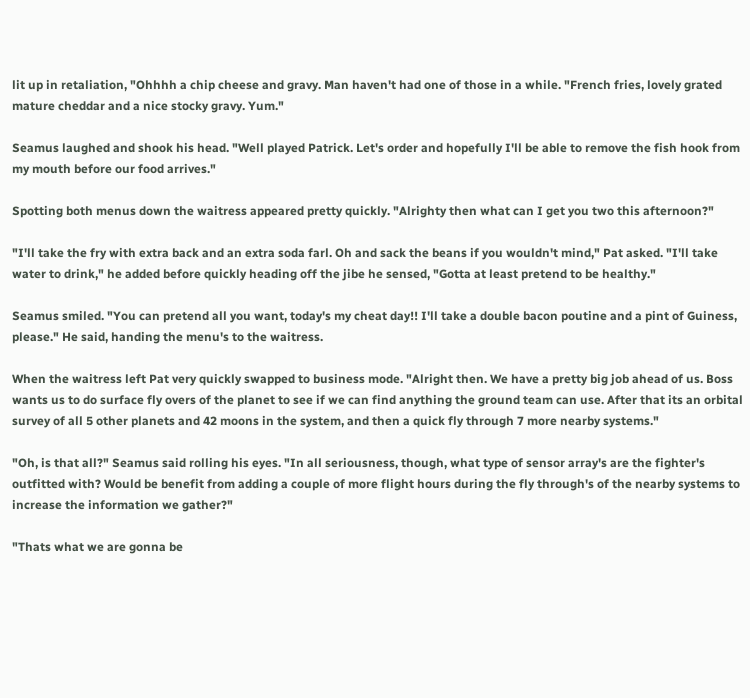lit up in retaliation, "Ohhhh a chip cheese and gravy. Man haven't had one of those in a while. "French fries, lovely grated mature cheddar and a nice stocky gravy. Yum."

Seamus laughed and shook his head. "Well played Patrick. Let's order and hopefully I'll be able to remove the fish hook from my mouth before our food arrives."

Spotting both menus down the waitress appeared pretty quickly. "Alrighty then what can I get you two this afternoon?"

"I'll take the fry with extra back and an extra soda farl. Oh and sack the beans if you wouldn't mind," Pat asked. "I'll take water to drink," he added before quickly heading off the jibe he sensed, "Gotta at least pretend to be healthy."

Seamus smiled. "You can pretend all you want, today's my cheat day!! I'll take a double bacon poutine and a pint of Guiness, please." He said, handing the menu's to the waitress.

When the waitress left Pat very quickly swapped to business mode. "Alright then. We have a pretty big job ahead of us. Boss wants us to do surface fly overs of the planet to see if we can find anything the ground team can use. After that its an orbital survey of all 5 other planets and 42 moons in the system, and then a quick fly through 7 more nearby systems."

"Oh, is that all?" Seamus said rolling his eyes. "In all seriousness, though, what type of sensor array's are the fighter's outfitted with? Would be benefit from adding a couple of more flight hours during the fly through's of the nearby systems to increase the information we gather?"

"Thats what we are gonna be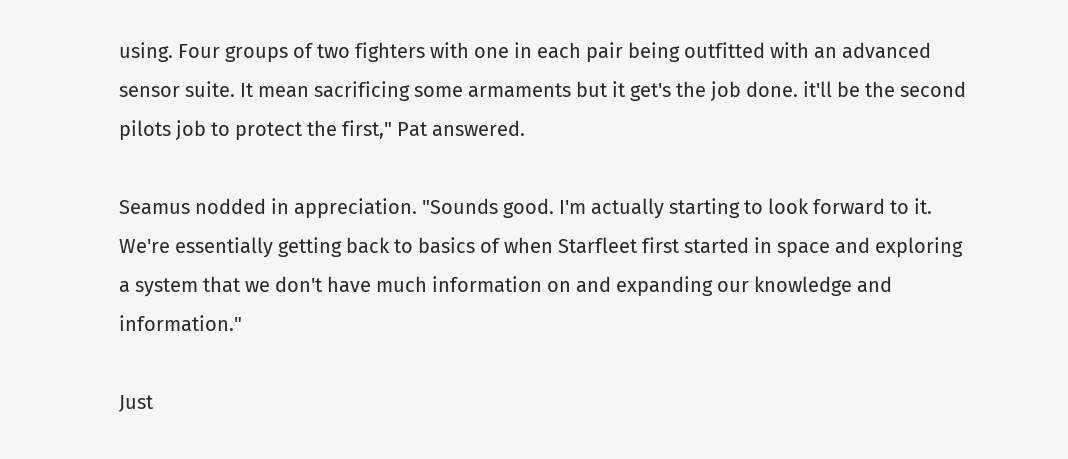using. Four groups of two fighters with one in each pair being outfitted with an advanced sensor suite. It mean sacrificing some armaments but it get's the job done. it'll be the second pilots job to protect the first," Pat answered.

Seamus nodded in appreciation. "Sounds good. I'm actually starting to look forward to it. We're essentially getting back to basics of when Starfleet first started in space and exploring a system that we don't have much information on and expanding our knowledge and information."

Just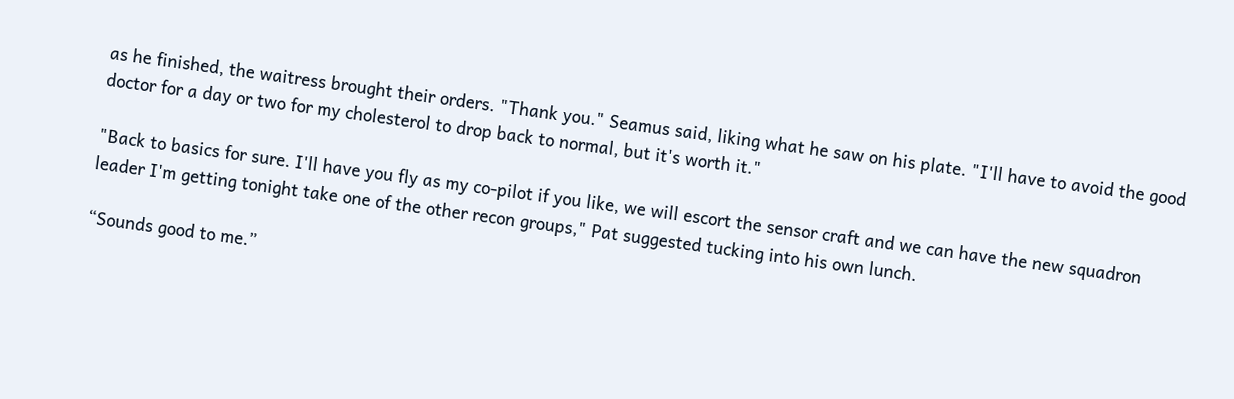as he finished, the waitress brought their orders. "Thank you." Seamus said, liking what he saw on his plate. "I'll have to avoid the good doctor for a day or two for my cholesterol to drop back to normal, but it's worth it."

"Back to basics for sure. I'll have you fly as my co-pilot if you like, we will escort the sensor craft and we can have the new squadron leader I'm getting tonight take one of the other recon groups," Pat suggested tucking into his own lunch.

“Sounds good to me.”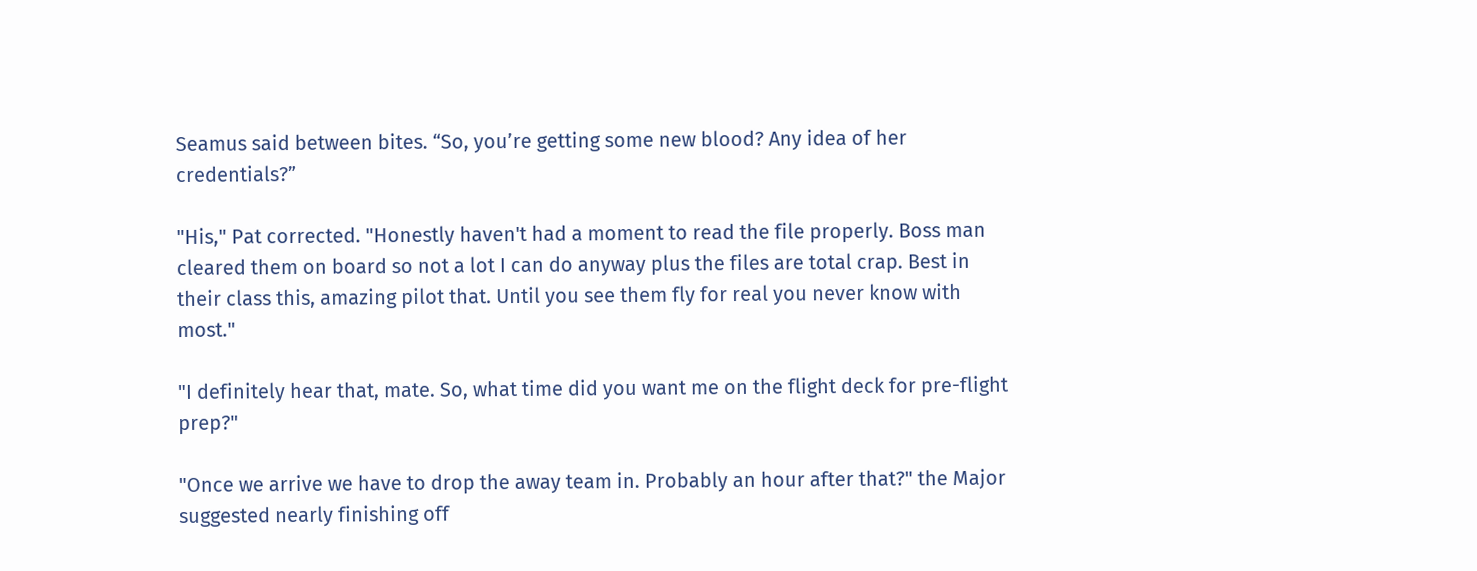Seamus said between bites. “So, you’re getting some new blood? Any idea of her credentials?”

"His," Pat corrected. "Honestly haven't had a moment to read the file properly. Boss man cleared them on board so not a lot I can do anyway plus the files are total crap. Best in their class this, amazing pilot that. Until you see them fly for real you never know with most."

"I definitely hear that, mate. So, what time did you want me on the flight deck for pre-flight prep?"

"Once we arrive we have to drop the away team in. Probably an hour after that?" the Major suggested nearly finishing off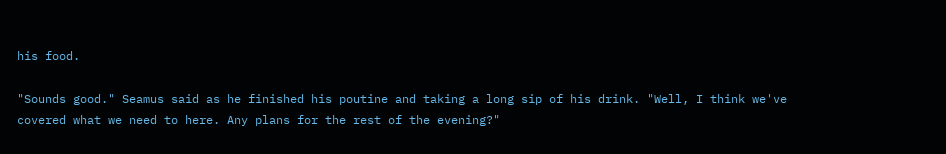his food.

"Sounds good." Seamus said as he finished his poutine and taking a long sip of his drink. "Well, I think we've covered what we need to here. Any plans for the rest of the evening?"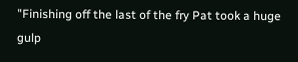"Finishing off the last of the fry Pat took a huge gulp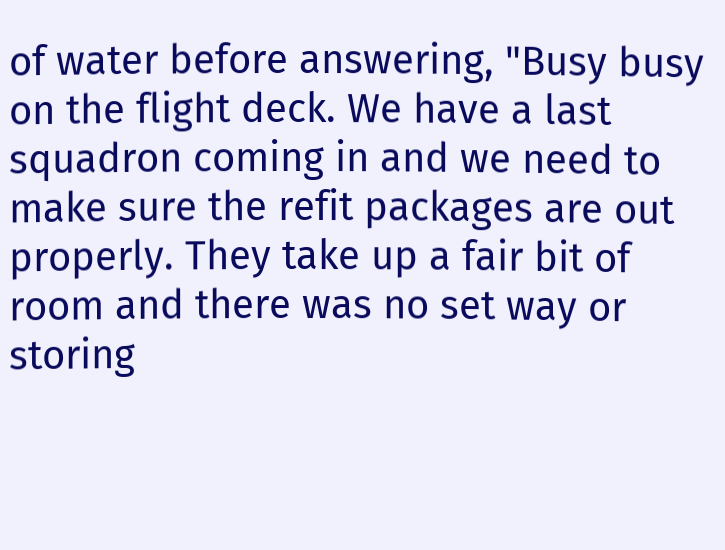of water before answering, "Busy busy on the flight deck. We have a last squadron coming in and we need to make sure the refit packages are out properly. They take up a fair bit of room and there was no set way or storing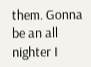them. Gonna be an all nighter I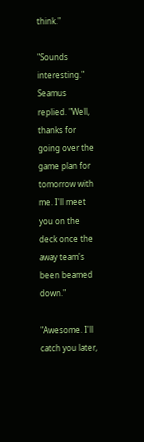think."

"Sounds interesting." Seamus replied. "Well, thanks for going over the game plan for tomorrow with me. I'll meet you on the deck once the away team's been beamed down."

"Awesome. I'll catch you later,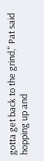gotta get back to the grind," Pat said hopping up and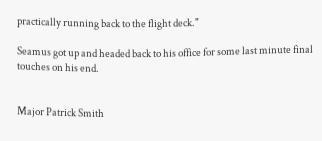practically running back to the flight deck."

Seamus got up and headed back to his office for some last minute final touches on his end.


Major Patrick Smith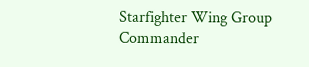Starfighter Wing Group Commander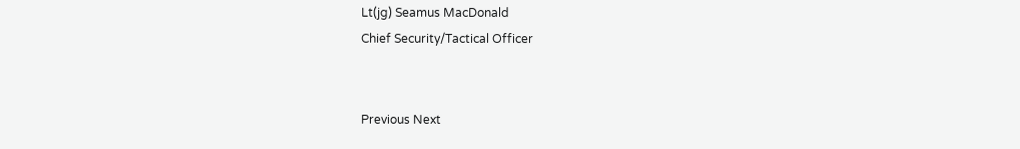Lt(jg) Seamus MacDonald
Chief Security/Tactical Officer


Previous Next